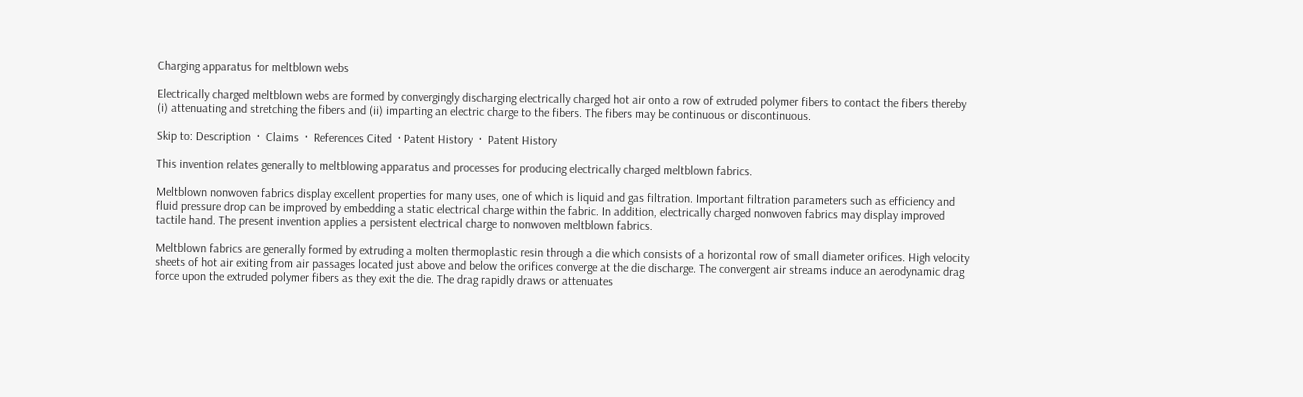Charging apparatus for meltblown webs

Electrically charged meltblown webs are formed by convergingly discharging electrically charged hot air onto a row of extruded polymer fibers to contact the fibers thereby (i) attenuating and stretching the fibers and (ii) imparting an electric charge to the fibers. The fibers may be continuous or discontinuous.

Skip to: Description  ·  Claims  ·  References Cited  · Patent History  ·  Patent History

This invention relates generally to meltblowing apparatus and processes for producing electrically charged meltblown fabrics.

Meltblown nonwoven fabrics display excellent properties for many uses, one of which is liquid and gas filtration. Important filtration parameters such as efficiency and fluid pressure drop can be improved by embedding a static electrical charge within the fabric. In addition, electrically charged nonwoven fabrics may display improved tactile hand. The present invention applies a persistent electrical charge to nonwoven meltblown fabrics.

Meltblown fabrics are generally formed by extruding a molten thermoplastic resin through a die which consists of a horizontal row of small diameter orifices. High velocity sheets of hot air exiting from air passages located just above and below the orifices converge at the die discharge. The convergent air streams induce an aerodynamic drag force upon the extruded polymer fibers as they exit the die. The drag rapidly draws or attenuates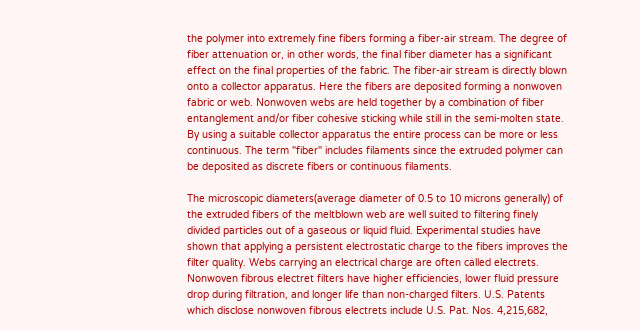the polymer into extremely fine fibers forming a fiber-air stream. The degree of fiber attenuation or, in other words, the final fiber diameter has a significant effect on the final properties of the fabric. The fiber-air stream is directly blown onto a collector apparatus. Here the fibers are deposited forming a nonwoven fabric or web. Nonwoven webs are held together by a combination of fiber entanglement and/or fiber cohesive sticking while still in the semi-molten state. By using a suitable collector apparatus the entire process can be more or less continuous. The term "fiber" includes filaments since the extruded polymer can be deposited as discrete fibers or continuous filaments.

The microscopic diameters(average diameter of 0.5 to 10 microns generally) of the extruded fibers of the meltblown web are well suited to filtering finely divided particles out of a gaseous or liquid fluid. Experimental studies have shown that applying a persistent electrostatic charge to the fibers improves the filter quality. Webs carrying an electrical charge are often called electrets. Nonwoven fibrous electret filters have higher efficiencies, lower fluid pressure drop during filtration, and longer life than non-charged filters. U.S. Patents which disclose nonwoven fibrous electrets include U.S. Pat. Nos. 4,215,682,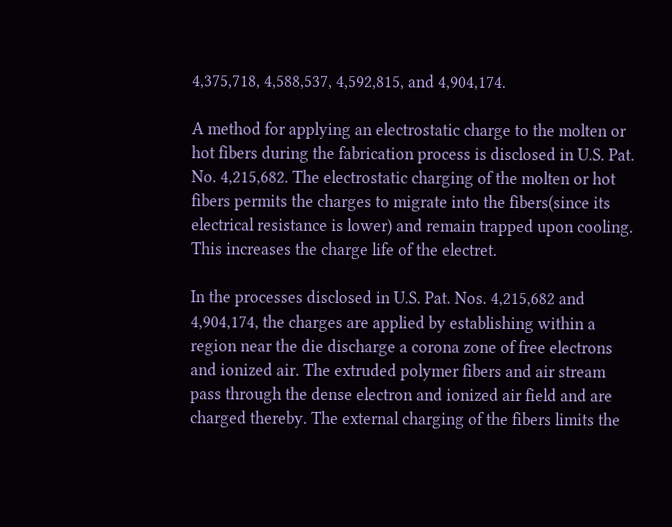4,375,718, 4,588,537, 4,592,815, and 4,904,174.

A method for applying an electrostatic charge to the molten or hot fibers during the fabrication process is disclosed in U.S. Pat. No. 4,215,682. The electrostatic charging of the molten or hot fibers permits the charges to migrate into the fibers(since its electrical resistance is lower) and remain trapped upon cooling. This increases the charge life of the electret.

In the processes disclosed in U.S. Pat. Nos. 4,215,682 and 4,904,174, the charges are applied by establishing within a region near the die discharge a corona zone of free electrons and ionized air. The extruded polymer fibers and air stream pass through the dense electron and ionized air field and are charged thereby. The external charging of the fibers limits the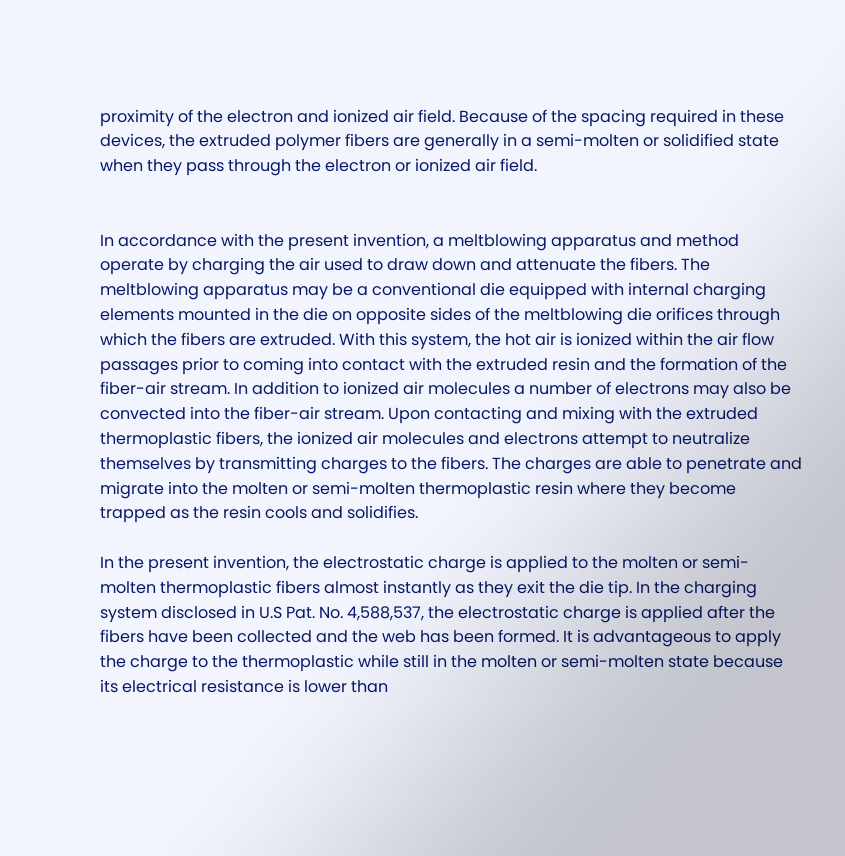proximity of the electron and ionized air field. Because of the spacing required in these devices, the extruded polymer fibers are generally in a semi-molten or solidified state when they pass through the electron or ionized air field.


In accordance with the present invention, a meltblowing apparatus and method operate by charging the air used to draw down and attenuate the fibers. The meltblowing apparatus may be a conventional die equipped with internal charging elements mounted in the die on opposite sides of the meltblowing die orifices through which the fibers are extruded. With this system, the hot air is ionized within the air flow passages prior to coming into contact with the extruded resin and the formation of the fiber-air stream. In addition to ionized air molecules a number of electrons may also be convected into the fiber-air stream. Upon contacting and mixing with the extruded thermoplastic fibers, the ionized air molecules and electrons attempt to neutralize themselves by transmitting charges to the fibers. The charges are able to penetrate and migrate into the molten or semi-molten thermoplastic resin where they become trapped as the resin cools and solidifies.

In the present invention, the electrostatic charge is applied to the molten or semi-molten thermoplastic fibers almost instantly as they exit the die tip. In the charging system disclosed in U.S Pat. No. 4,588,537, the electrostatic charge is applied after the fibers have been collected and the web has been formed. It is advantageous to apply the charge to the thermoplastic while still in the molten or semi-molten state because its electrical resistance is lower than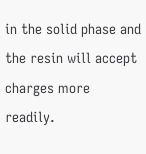in the solid phase and the resin will accept charges more readily.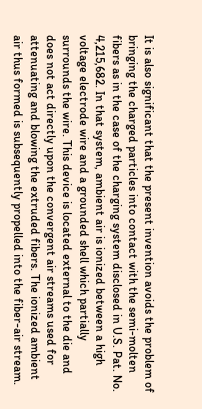It is also significant that the present invention avoids the problem of bringing the charged particles into contact with the semi-molten fibers as in the case of the charging system disclosed in U.S. Pat. No. 4,215,682. In that system, ambient air is ionized between a high voltage electrode wire and a grounded shell which partially surrounds the wire. This device is located external to the die and does not act directly upon the convergent air streams used for attenuating and blowing the extruded fibers. The ionized ambient air thus formed is subsequently propelled into the fiber-air stream.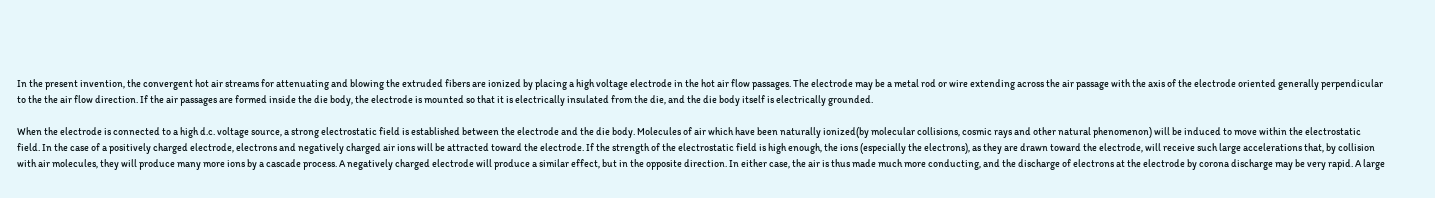In the present invention, the convergent hot air streams for attenuating and blowing the extruded fibers are ionized by placing a high voltage electrode in the hot air flow passages. The electrode may be a metal rod or wire extending across the air passage with the axis of the electrode oriented generally perpendicular to the the air flow direction. If the air passages are formed inside the die body, the electrode is mounted so that it is electrically insulated from the die, and the die body itself is electrically grounded.

When the electrode is connected to a high d.c. voltage source, a strong electrostatic field is established between the electrode and the die body. Molecules of air which have been naturally ionized(by molecular collisions, cosmic rays and other natural phenomenon) will be induced to move within the electrostatic field. In the case of a positively charged electrode, electrons and negatively charged air ions will be attracted toward the electrode. If the strength of the electrostatic field is high enough, the ions (especially the electrons), as they are drawn toward the electrode, will receive such large accelerations that, by collision with air molecules, they will produce many more ions by a cascade process. A negatively charged electrode will produce a similar effect, but in the opposite direction. In either case, the air is thus made much more conducting, and the discharge of electrons at the electrode by corona discharge may be very rapid. A large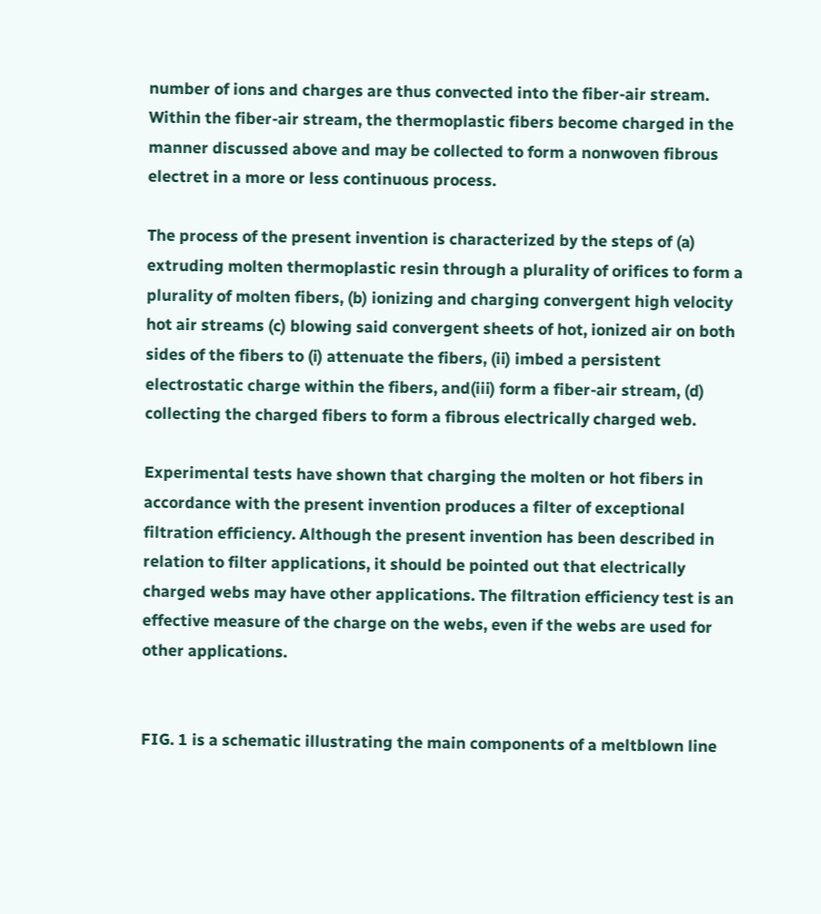number of ions and charges are thus convected into the fiber-air stream. Within the fiber-air stream, the thermoplastic fibers become charged in the manner discussed above and may be collected to form a nonwoven fibrous electret in a more or less continuous process.

The process of the present invention is characterized by the steps of (a) extruding molten thermoplastic resin through a plurality of orifices to form a plurality of molten fibers, (b) ionizing and charging convergent high velocity hot air streams (c) blowing said convergent sheets of hot, ionized air on both sides of the fibers to (i) attenuate the fibers, (ii) imbed a persistent electrostatic charge within the fibers, and(iii) form a fiber-air stream, (d) collecting the charged fibers to form a fibrous electrically charged web.

Experimental tests have shown that charging the molten or hot fibers in accordance with the present invention produces a filter of exceptional filtration efficiency. Although the present invention has been described in relation to filter applications, it should be pointed out that electrically charged webs may have other applications. The filtration efficiency test is an effective measure of the charge on the webs, even if the webs are used for other applications.


FIG. 1 is a schematic illustrating the main components of a meltblown line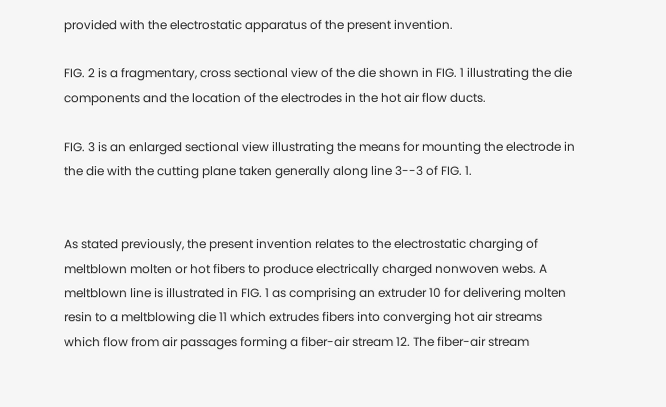provided with the electrostatic apparatus of the present invention.

FIG. 2 is a fragmentary, cross sectional view of the die shown in FIG. 1 illustrating the die components and the location of the electrodes in the hot air flow ducts.

FIG. 3 is an enlarged sectional view illustrating the means for mounting the electrode in the die with the cutting plane taken generally along line 3--3 of FIG. 1.


As stated previously, the present invention relates to the electrostatic charging of meltblown molten or hot fibers to produce electrically charged nonwoven webs. A meltblown line is illustrated in FIG. 1 as comprising an extruder 10 for delivering molten resin to a meltblowing die 11 which extrudes fibers into converging hot air streams which flow from air passages forming a fiber-air stream 12. The fiber-air stream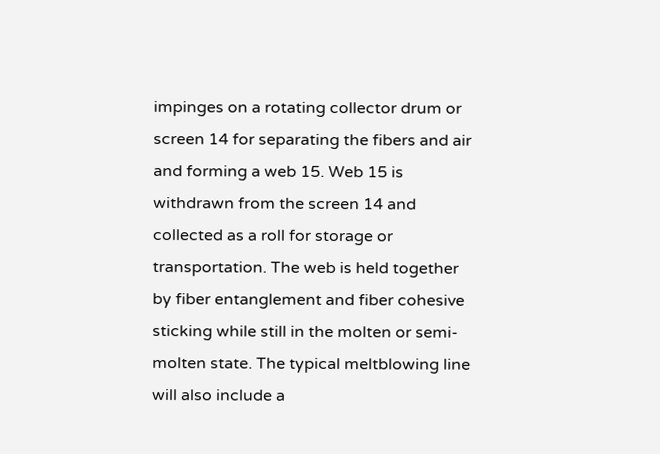impinges on a rotating collector drum or screen 14 for separating the fibers and air and forming a web 15. Web 15 is withdrawn from the screen 14 and collected as a roll for storage or transportation. The web is held together by fiber entanglement and fiber cohesive sticking while still in the molten or semi-molten state. The typical meltblowing line will also include a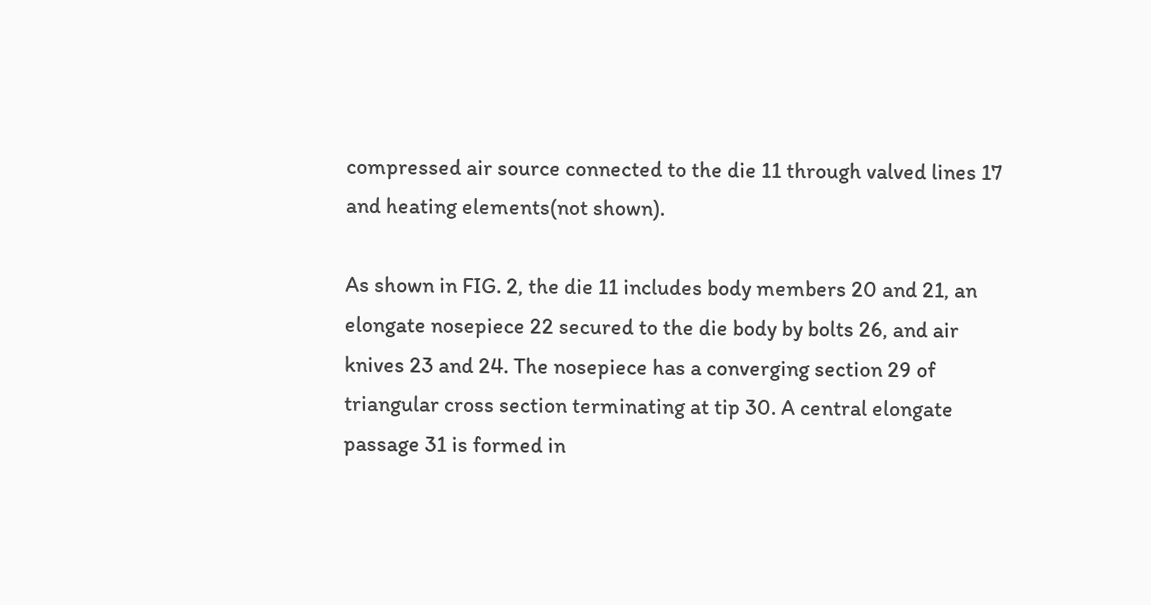compressed air source connected to the die 11 through valved lines 17 and heating elements(not shown).

As shown in FIG. 2, the die 11 includes body members 20 and 21, an elongate nosepiece 22 secured to the die body by bolts 26, and air knives 23 and 24. The nosepiece has a converging section 29 of triangular cross section terminating at tip 30. A central elongate passage 31 is formed in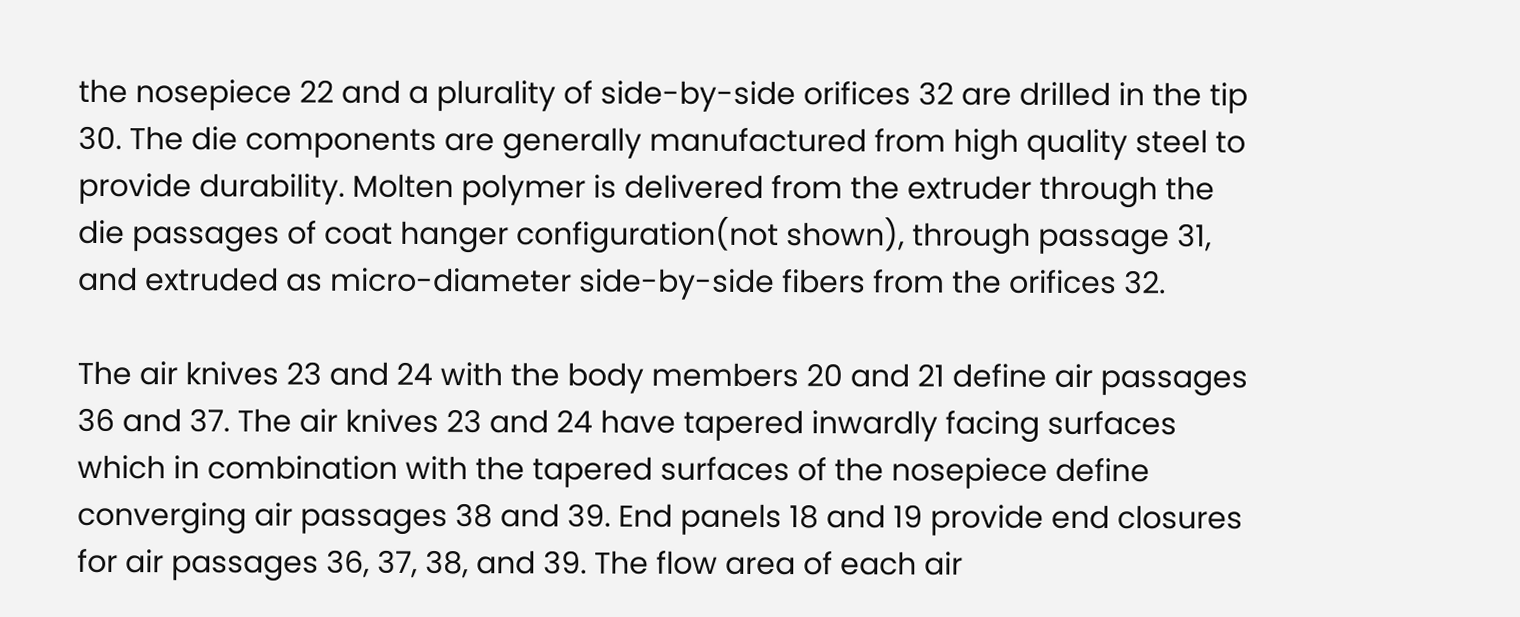the nosepiece 22 and a plurality of side-by-side orifices 32 are drilled in the tip 30. The die components are generally manufactured from high quality steel to provide durability. Molten polymer is delivered from the extruder through the die passages of coat hanger configuration(not shown), through passage 31, and extruded as micro-diameter side-by-side fibers from the orifices 32.

The air knives 23 and 24 with the body members 20 and 21 define air passages 36 and 37. The air knives 23 and 24 have tapered inwardly facing surfaces which in combination with the tapered surfaces of the nosepiece define converging air passages 38 and 39. End panels 18 and 19 provide end closures for air passages 36, 37, 38, and 39. The flow area of each air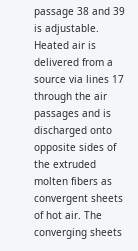passage 38 and 39 is adjustable. Heated air is delivered from a source via lines 17 through the air passages and is discharged onto opposite sides of the extruded molten fibers as convergent sheets of hot air. The converging sheets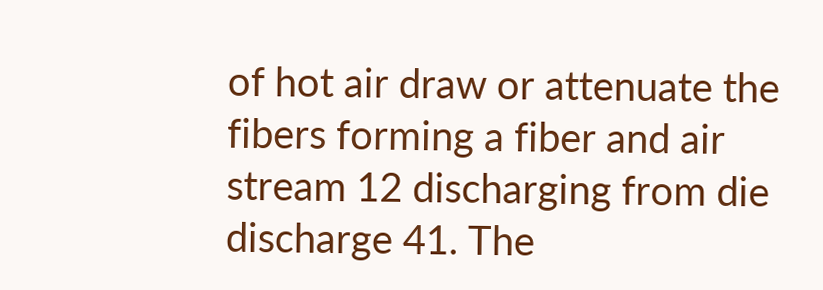of hot air draw or attenuate the fibers forming a fiber and air stream 12 discharging from die discharge 41. The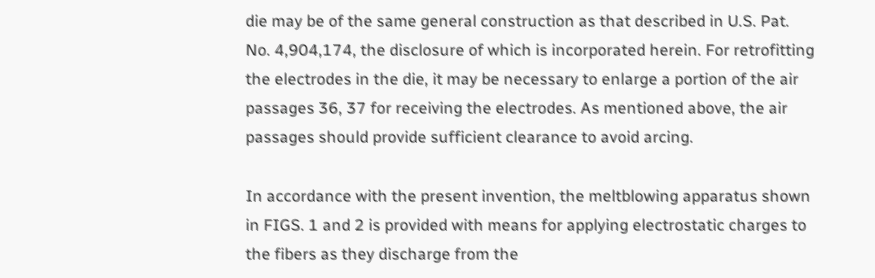die may be of the same general construction as that described in U.S. Pat. No. 4,904,174, the disclosure of which is incorporated herein. For retrofitting the electrodes in the die, it may be necessary to enlarge a portion of the air passages 36, 37 for receiving the electrodes. As mentioned above, the air passages should provide sufficient clearance to avoid arcing.

In accordance with the present invention, the meltblowing apparatus shown in FIGS. 1 and 2 is provided with means for applying electrostatic charges to the fibers as they discharge from the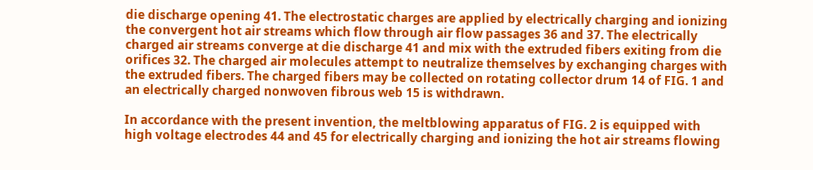die discharge opening 41. The electrostatic charges are applied by electrically charging and ionizing the convergent hot air streams which flow through air flow passages 36 and 37. The electrically charged air streams converge at die discharge 41 and mix with the extruded fibers exiting from die orifices 32. The charged air molecules attempt to neutralize themselves by exchanging charges with the extruded fibers. The charged fibers may be collected on rotating collector drum 14 of FIG. 1 and an electrically charged nonwoven fibrous web 15 is withdrawn.

In accordance with the present invention, the meltblowing apparatus of FIG. 2 is equipped with high voltage electrodes 44 and 45 for electrically charging and ionizing the hot air streams flowing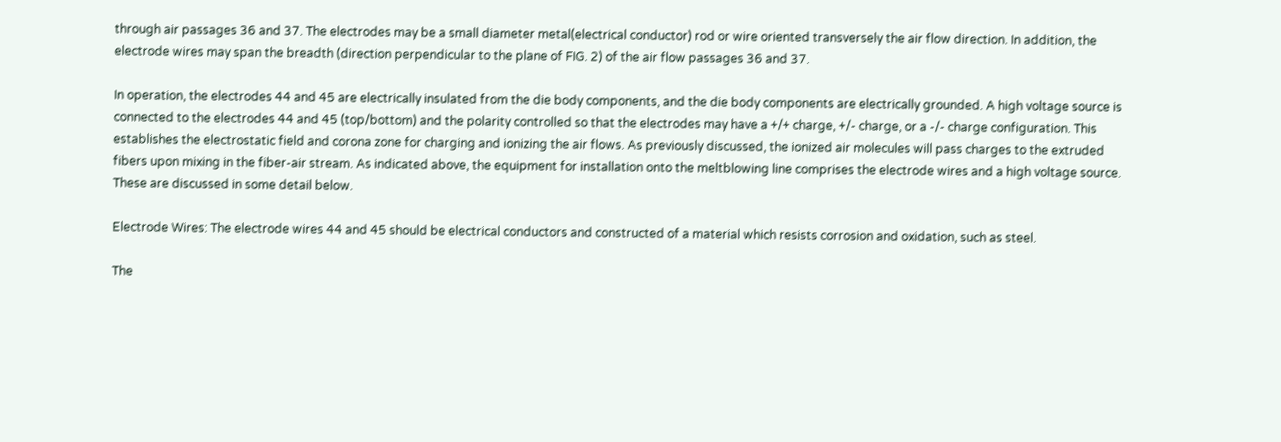through air passages 36 and 37. The electrodes may be a small diameter metal(electrical conductor) rod or wire oriented transversely the air flow direction. In addition, the electrode wires may span the breadth (direction perpendicular to the plane of FIG. 2) of the air flow passages 36 and 37.

In operation, the electrodes 44 and 45 are electrically insulated from the die body components, and the die body components are electrically grounded. A high voltage source is connected to the electrodes 44 and 45 (top/bottom) and the polarity controlled so that the electrodes may have a +/+ charge, +/- charge, or a -/- charge configuration. This establishes the electrostatic field and corona zone for charging and ionizing the air flows. As previously discussed, the ionized air molecules will pass charges to the extruded fibers upon mixing in the fiber-air stream. As indicated above, the equipment for installation onto the meltblowing line comprises the electrode wires and a high voltage source. These are discussed in some detail below.

Electrode Wires: The electrode wires 44 and 45 should be electrical conductors and constructed of a material which resists corrosion and oxidation, such as steel.

The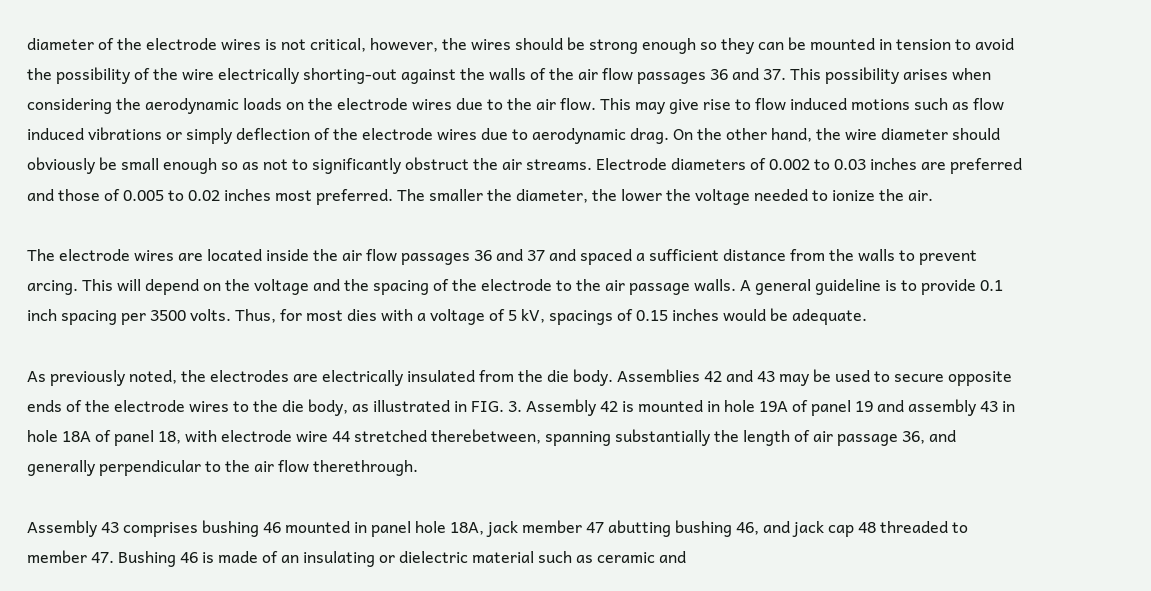diameter of the electrode wires is not critical, however, the wires should be strong enough so they can be mounted in tension to avoid the possibility of the wire electrically shorting-out against the walls of the air flow passages 36 and 37. This possibility arises when considering the aerodynamic loads on the electrode wires due to the air flow. This may give rise to flow induced motions such as flow induced vibrations or simply deflection of the electrode wires due to aerodynamic drag. On the other hand, the wire diameter should obviously be small enough so as not to significantly obstruct the air streams. Electrode diameters of 0.002 to 0.03 inches are preferred and those of 0.005 to 0.02 inches most preferred. The smaller the diameter, the lower the voltage needed to ionize the air.

The electrode wires are located inside the air flow passages 36 and 37 and spaced a sufficient distance from the walls to prevent arcing. This will depend on the voltage and the spacing of the electrode to the air passage walls. A general guideline is to provide 0.1 inch spacing per 3500 volts. Thus, for most dies with a voltage of 5 kV, spacings of 0.15 inches would be adequate.

As previously noted, the electrodes are electrically insulated from the die body. Assemblies 42 and 43 may be used to secure opposite ends of the electrode wires to the die body, as illustrated in FIG. 3. Assembly 42 is mounted in hole 19A of panel 19 and assembly 43 in hole 18A of panel 18, with electrode wire 44 stretched therebetween, spanning substantially the length of air passage 36, and generally perpendicular to the air flow therethrough.

Assembly 43 comprises bushing 46 mounted in panel hole 18A, jack member 47 abutting bushing 46, and jack cap 48 threaded to member 47. Bushing 46 is made of an insulating or dielectric material such as ceramic and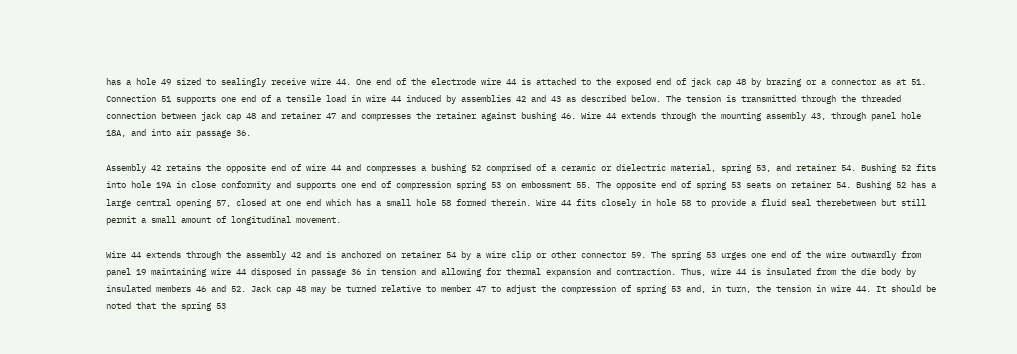has a hole 49 sized to sealingly receive wire 44. One end of the electrode wire 44 is attached to the exposed end of jack cap 48 by brazing or a connector as at 51. Connection 51 supports one end of a tensile load in wire 44 induced by assemblies 42 and 43 as described below. The tension is transmitted through the threaded connection between jack cap 48 and retainer 47 and compresses the retainer against bushing 46. Wire 44 extends through the mounting assembly 43, through panel hole 18A, and into air passage 36.

Assembly 42 retains the opposite end of wire 44 and compresses a bushing 52 comprised of a ceramic or dielectric material, spring 53, and retainer 54. Bushing 52 fits into hole 19A in close conformity and supports one end of compression spring 53 on embossment 55. The opposite end of spring 53 seats on retainer 54. Bushing 52 has a large central opening 57, closed at one end which has a small hole 58 formed therein. Wire 44 fits closely in hole 58 to provide a fluid seal therebetween but still permit a small amount of longitudinal movement.

Wire 44 extends through the assembly 42 and is anchored on retainer 54 by a wire clip or other connector 59. The spring 53 urges one end of the wire outwardly from panel 19 maintaining wire 44 disposed in passage 36 in tension and allowing for thermal expansion and contraction. Thus, wire 44 is insulated from the die body by insulated members 46 and 52. Jack cap 48 may be turned relative to member 47 to adjust the compression of spring 53 and, in turn, the tension in wire 44. It should be noted that the spring 53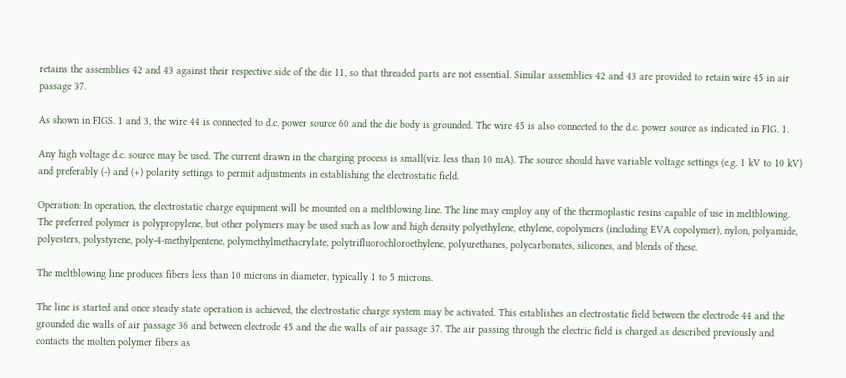retains the assemblies 42 and 43 against their respective side of the die 11, so that threaded parts are not essential. Similar assemblies 42 and 43 are provided to retain wire 45 in air passage 37.

As shown in FIGS. 1 and 3, the wire 44 is connected to d.c. power source 60 and the die body is grounded. The wire 45 is also connected to the d.c. power source as indicated in FIG. 1.

Any high voltage d.c. source may be used. The current drawn in the charging process is small(viz. less than 10 mA). The source should have variable voltage settings (e.g. 1 kV to 10 kV) and preferably (-) and (+) polarity settings to permit adjustments in establishing the electrostatic field.

Operation: In operation, the electrostatic charge equipment will be mounted on a meltblowing line. The line may employ any of the thermoplastic resins capable of use in meltblowing. The preferred polymer is polypropylene, but other polymers may be used such as low and high density polyethylene, ethylene, copolymers (including EVA copolymer), nylon, polyamide, polyesters, polystyrene, poly-4-methylpentene, polymethylmethacrylate, polytrifluorochloroethylene, polyurethanes, polycarbonates, silicones, and blends of these.

The meltblowing line produces fibers less than 10 microns in diameter, typically 1 to 5 microns.

The line is started and once steady state operation is achieved, the electrostatic charge system may be activated. This establishes an electrostatic field between the electrode 44 and the grounded die walls of air passage 36 and between electrode 45 and the die walls of air passage 37. The air passing through the electric field is charged as described previously and contacts the molten polymer fibers as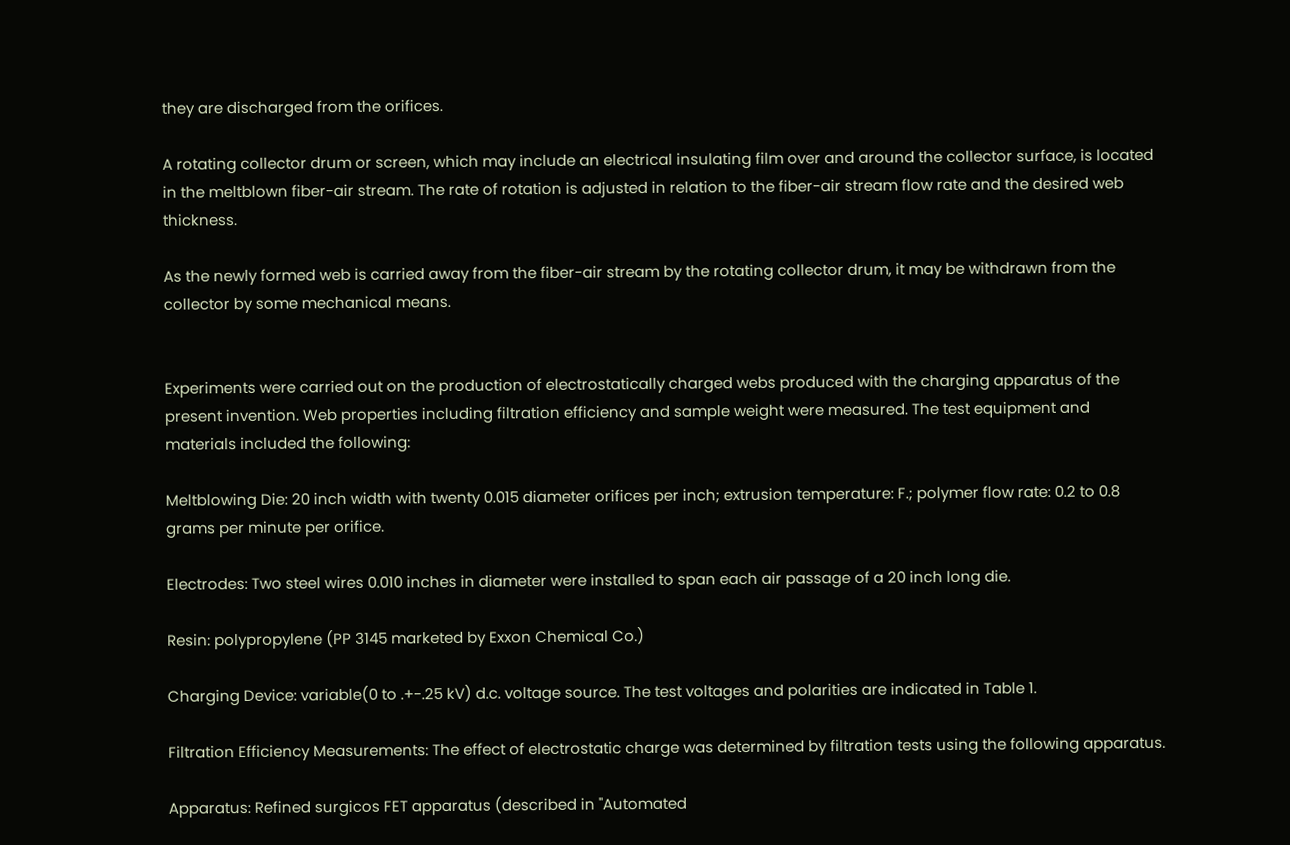they are discharged from the orifices.

A rotating collector drum or screen, which may include an electrical insulating film over and around the collector surface, is located in the meltblown fiber-air stream. The rate of rotation is adjusted in relation to the fiber-air stream flow rate and the desired web thickness.

As the newly formed web is carried away from the fiber-air stream by the rotating collector drum, it may be withdrawn from the collector by some mechanical means.


Experiments were carried out on the production of electrostatically charged webs produced with the charging apparatus of the present invention. Web properties including filtration efficiency and sample weight were measured. The test equipment and materials included the following:

Meltblowing Die: 20 inch width with twenty 0.015 diameter orifices per inch; extrusion temperature: F.; polymer flow rate: 0.2 to 0.8 grams per minute per orifice.

Electrodes: Two steel wires 0.010 inches in diameter were installed to span each air passage of a 20 inch long die.

Resin: polypropylene (PP 3145 marketed by Exxon Chemical Co.)

Charging Device: variable(0 to .+-.25 kV) d.c. voltage source. The test voltages and polarities are indicated in Table 1.

Filtration Efficiency Measurements: The effect of electrostatic charge was determined by filtration tests using the following apparatus.

Apparatus: Refined surgicos FET apparatus (described in "Automated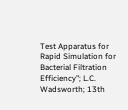Test Apparatus for Rapid Simulation for Bacterial Filtration Efficiency"; L.C. Wadsworth; 13th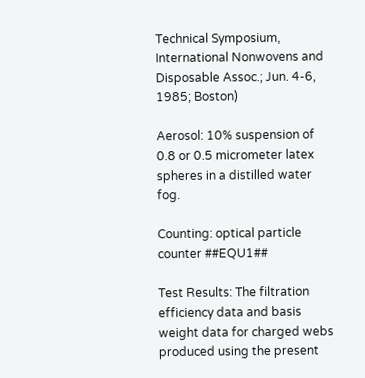Technical Symposium, International Nonwovens and Disposable Assoc.; Jun. 4-6, 1985; Boston)

Aerosol: 10% suspension of 0.8 or 0.5 micrometer latex spheres in a distilled water fog.

Counting: optical particle counter ##EQU1##

Test Results: The filtration efficiency data and basis weight data for charged webs produced using the present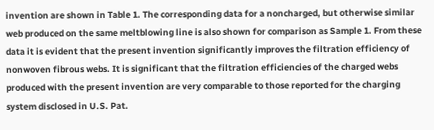invention are shown in Table 1. The corresponding data for a noncharged, but otherwise similar web produced on the same meltblowing line is also shown for comparison as Sample 1. From these data it is evident that the present invention significantly improves the filtration efficiency of nonwoven fibrous webs. It is significant that the filtration efficiencies of the charged webs produced with the present invention are very comparable to those reported for the charging system disclosed in U.S. Pat.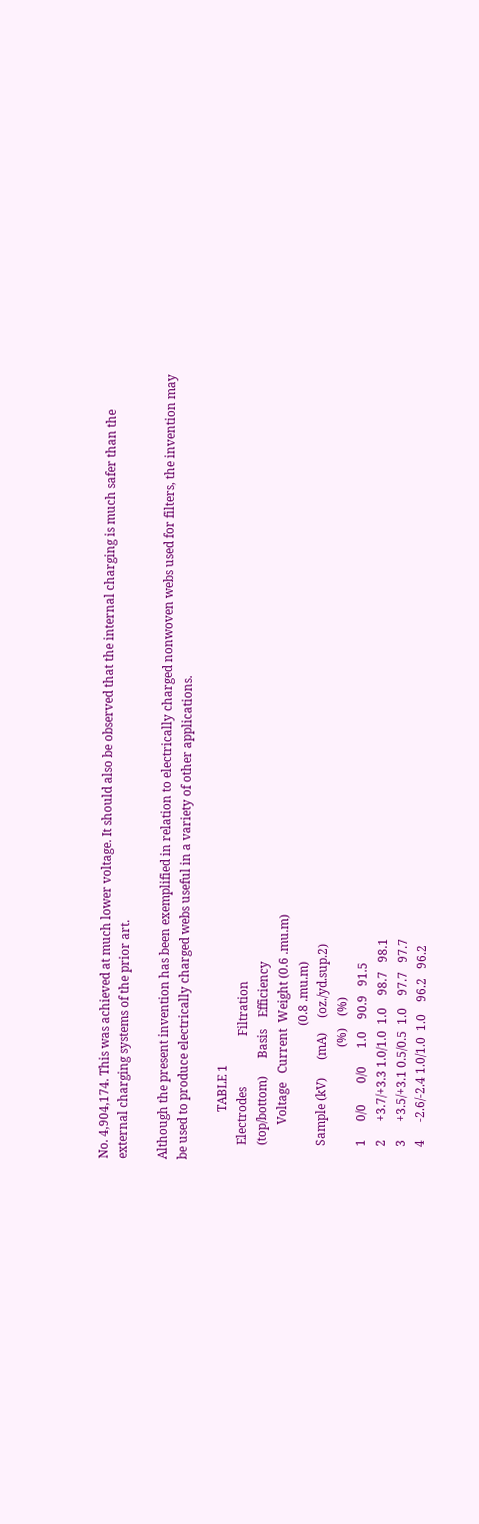No. 4,904,174. This was achieved at much lower voltage. It should also be observed that the internal charging is much safer than the external charging systems of the prior art.

Although the present invention has been exemplified in relation to electrically charged nonwoven webs used for filters, the invention may be used to produce electrically charged webs useful in a variety of other applications.

                TABLE 1
     Electrodes                 Filtration
     (top/bottom)      Basis    Efficiency
            Voltage   Current  Weight (0.6 .mu.m)
                                             (0.8 .mu.m)
     Sample (kV)      (mA)     (oz./yd.sup.2)
                                      (%)    (%)
     1      0/0       0/0      1.0    90.9   91.5
     2      +3.7/+3.3 1.0/1.0  1.0    98.7   98.1
     3      +3.5/+3.1 0.5/0.5  1.0    97.7   97.7
     4      -2.6/-2.4 1.0/1.0  1.0    96.2   96.2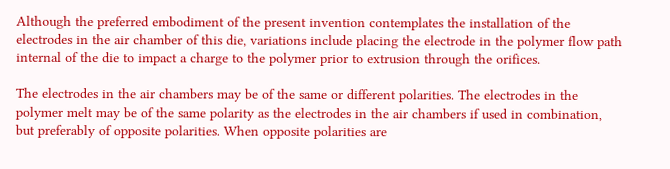Although the preferred embodiment of the present invention contemplates the installation of the electrodes in the air chamber of this die, variations include placing the electrode in the polymer flow path internal of the die to impact a charge to the polymer prior to extrusion through the orifices.

The electrodes in the air chambers may be of the same or different polarities. The electrodes in the polymer melt may be of the same polarity as the electrodes in the air chambers if used in combination, but preferably of opposite polarities. When opposite polarities are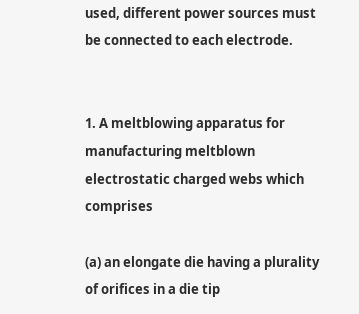used, different power sources must be connected to each electrode.


1. A meltblowing apparatus for manufacturing meltblown electrostatic charged webs which comprises

(a) an elongate die having a plurality of orifices in a die tip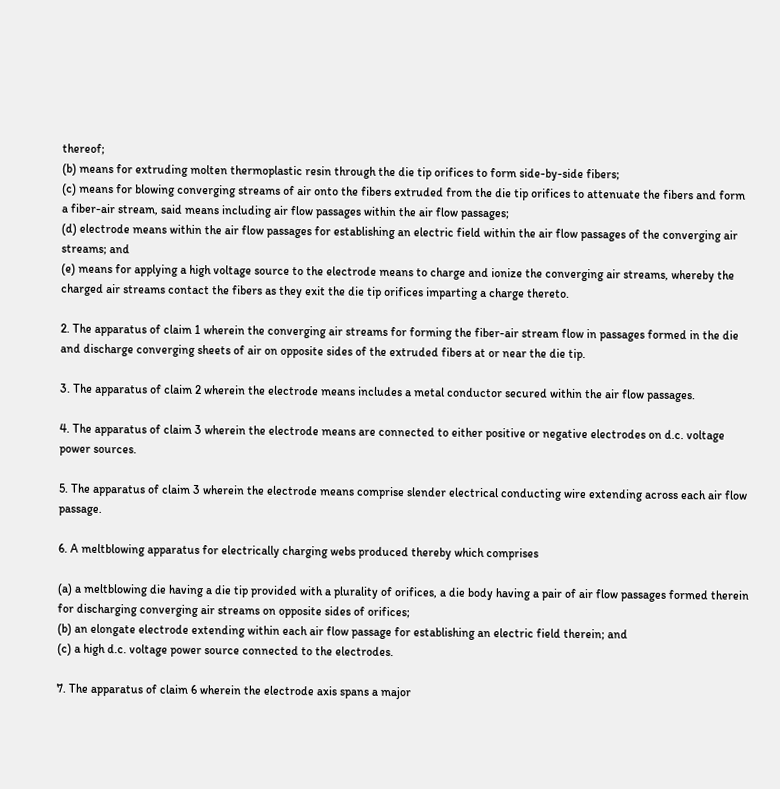thereof;
(b) means for extruding molten thermoplastic resin through the die tip orifices to form side-by-side fibers;
(c) means for blowing converging streams of air onto the fibers extruded from the die tip orifices to attenuate the fibers and form a fiber-air stream, said means including air flow passages within the air flow passages;
(d) electrode means within the air flow passages for establishing an electric field within the air flow passages of the converging air streams; and
(e) means for applying a high voltage source to the electrode means to charge and ionize the converging air streams, whereby the charged air streams contact the fibers as they exit the die tip orifices imparting a charge thereto.

2. The apparatus of claim 1 wherein the converging air streams for forming the fiber-air stream flow in passages formed in the die and discharge converging sheets of air on opposite sides of the extruded fibers at or near the die tip.

3. The apparatus of claim 2 wherein the electrode means includes a metal conductor secured within the air flow passages.

4. The apparatus of claim 3 wherein the electrode means are connected to either positive or negative electrodes on d.c. voltage power sources.

5. The apparatus of claim 3 wherein the electrode means comprise slender electrical conducting wire extending across each air flow passage.

6. A meltblowing apparatus for electrically charging webs produced thereby which comprises

(a) a meltblowing die having a die tip provided with a plurality of orifices, a die body having a pair of air flow passages formed therein for discharging converging air streams on opposite sides of orifices;
(b) an elongate electrode extending within each air flow passage for establishing an electric field therein; and
(c) a high d.c. voltage power source connected to the electrodes.

7. The apparatus of claim 6 wherein the electrode axis spans a major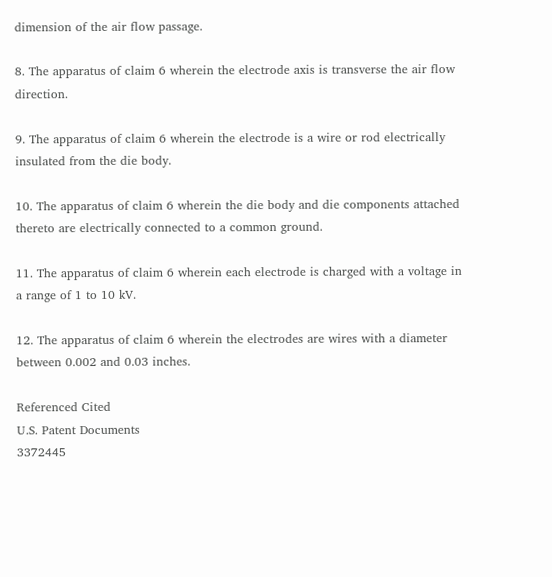dimension of the air flow passage.

8. The apparatus of claim 6 wherein the electrode axis is transverse the air flow direction.

9. The apparatus of claim 6 wherein the electrode is a wire or rod electrically insulated from the die body.

10. The apparatus of claim 6 wherein the die body and die components attached thereto are electrically connected to a common ground.

11. The apparatus of claim 6 wherein each electrode is charged with a voltage in a range of 1 to 10 kV.

12. The apparatus of claim 6 wherein the electrodes are wires with a diameter between 0.002 and 0.03 inches.

Referenced Cited
U.S. Patent Documents
3372445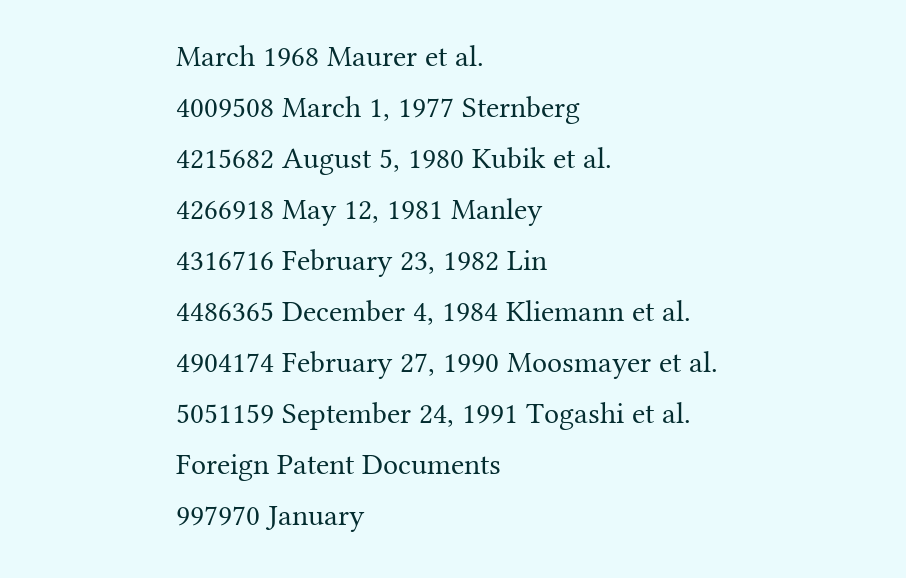March 1968 Maurer et al.
4009508 March 1, 1977 Sternberg
4215682 August 5, 1980 Kubik et al.
4266918 May 12, 1981 Manley
4316716 February 23, 1982 Lin
4486365 December 4, 1984 Kliemann et al.
4904174 February 27, 1990 Moosmayer et al.
5051159 September 24, 1991 Togashi et al.
Foreign Patent Documents
997970 January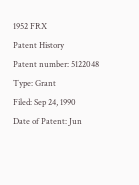1952 FRX
Patent History
Patent number: 5122048
Type: Grant
Filed: Sep 24, 1990
Date of Patent: Jun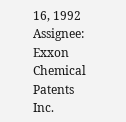16, 1992
Assignee: Exxon Chemical Patents Inc.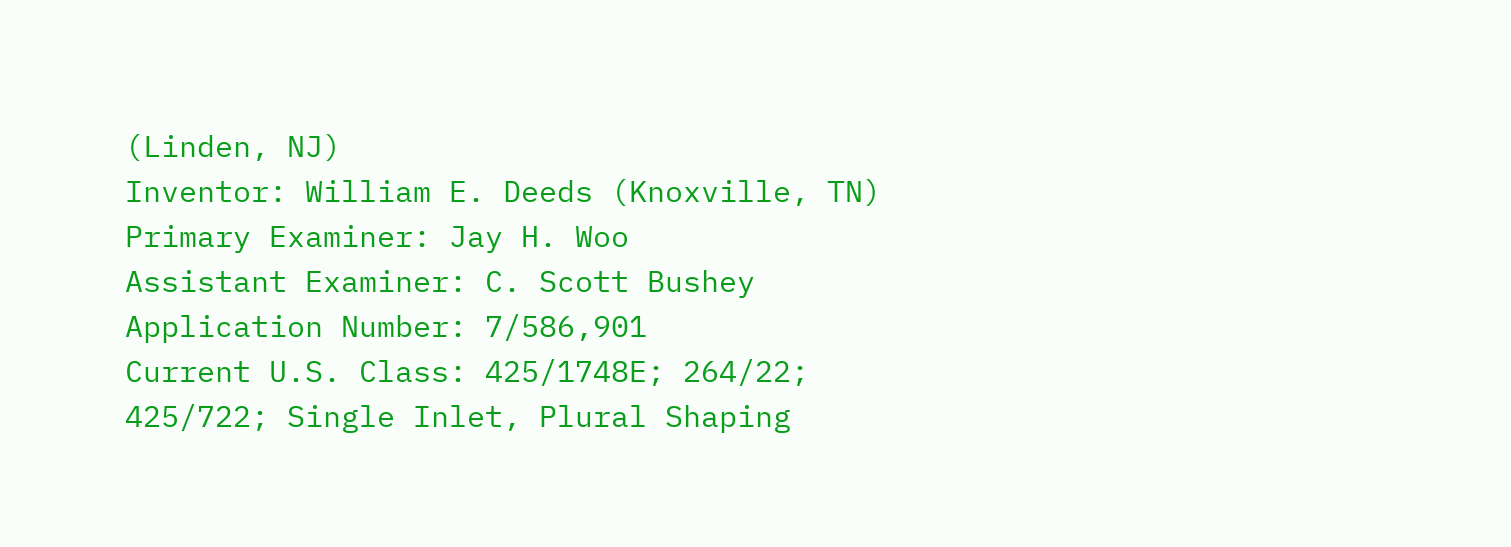(Linden, NJ)
Inventor: William E. Deeds (Knoxville, TN)
Primary Examiner: Jay H. Woo
Assistant Examiner: C. Scott Bushey
Application Number: 7/586,901
Current U.S. Class: 425/1748E; 264/22; 425/722; Single Inlet, Plural Shaping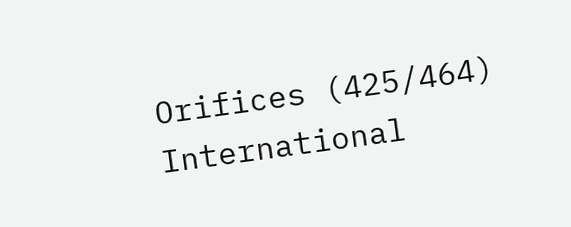Orifices (425/464)
International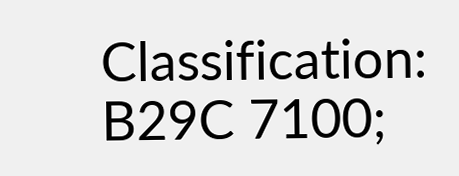Classification: B29C 7100;